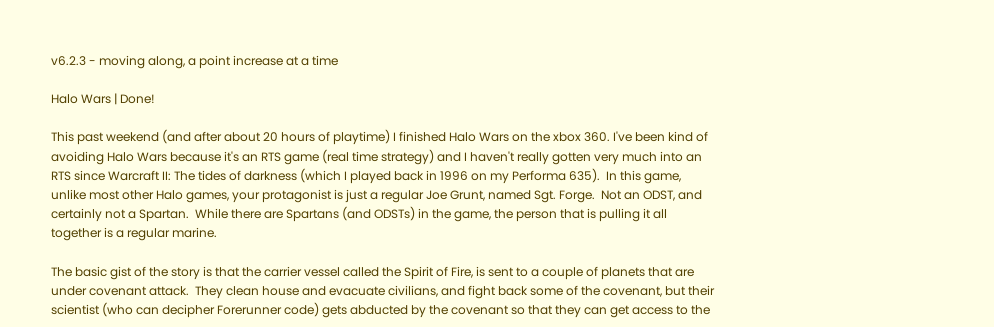v6.2.3 - moving along, a point increase at a time

Halo Wars | Done!

This past weekend (and after about 20 hours of playtime) I finished Halo Wars on the xbox 360. I've been kind of avoiding Halo Wars because it's an RTS game (real time strategy) and I haven't really gotten very much into an RTS since Warcraft II: The tides of darkness (which I played back in 1996 on my Performa 635).  In this game, unlike most other Halo games, your protagonist is just a regular Joe Grunt, named Sgt. Forge.  Not an ODST, and certainly not a Spartan.  While there are Spartans (and ODSTs) in the game, the person that is pulling it all together is a regular marine.

The basic gist of the story is that the carrier vessel called the Spirit of Fire, is sent to a couple of planets that are under covenant attack.  They clean house and evacuate civilians, and fight back some of the covenant, but their scientist (who can decipher Forerunner code) gets abducted by the covenant so that they can get access to the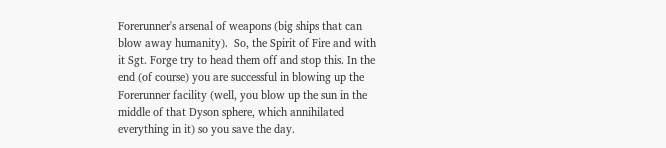Forerunner's arsenal of weapons (big ships that can blow away humanity).  So, the Spirit of Fire and with it Sgt. Forge try to head them off and stop this. In the end (of course) you are successful in blowing up the Forerunner facility (well, you blow up the sun in the middle of that Dyson sphere, which annihilated everything in it) so you save the day.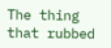The thing that rubbed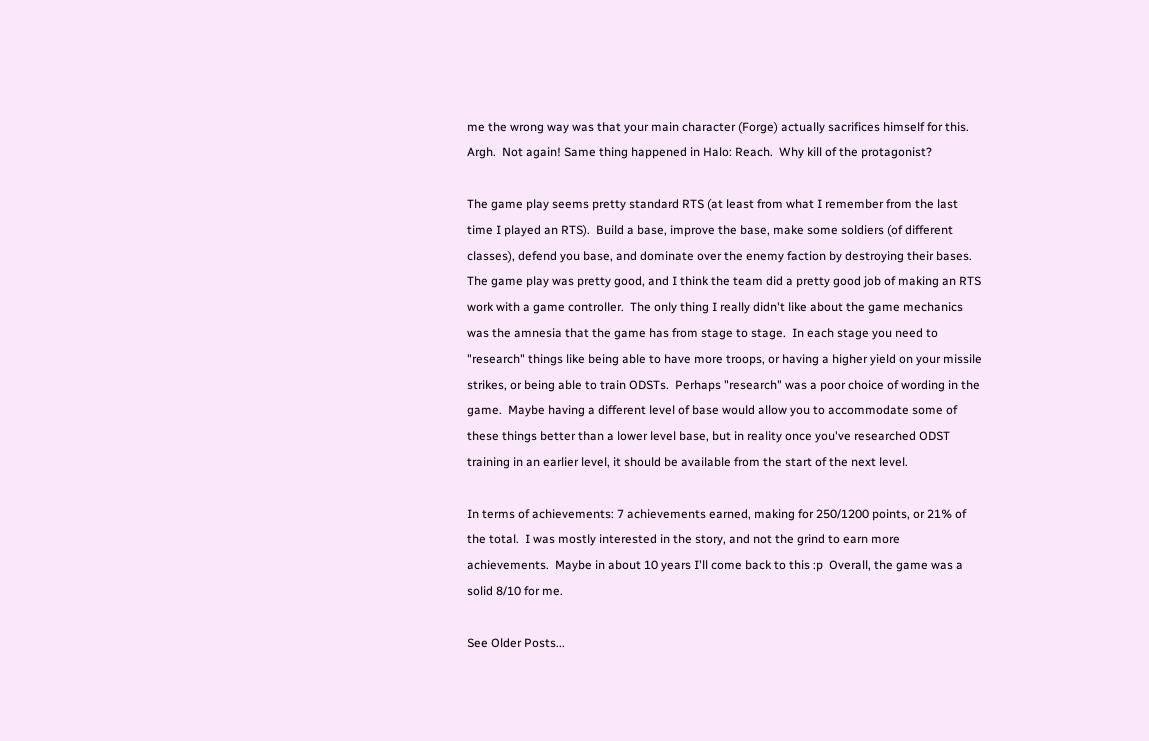me the wrong way was that your main character (Forge) actually sacrifices himself for this.  Argh.  Not again! Same thing happened in Halo: Reach.  Why kill of the protagonist?

The game play seems pretty standard RTS (at least from what I remember from the last time I played an RTS).  Build a base, improve the base, make some soldiers (of different classes), defend you base, and dominate over the enemy faction by destroying their bases.  The game play was pretty good, and I think the team did a pretty good job of making an RTS work with a game controller.  The only thing I really didn't like about the game mechanics was the amnesia that the game has from stage to stage.  In each stage you need to "research" things like being able to have more troops, or having a higher yield on your missile strikes, or being able to train ODSTs.  Perhaps "research" was a poor choice of wording in the game.  Maybe having a different level of base would allow you to accommodate some of these things better than a lower level base, but in reality once you've researched ODST training in an earlier level, it should be available from the start of the next level.

In terms of achievements: 7 achievements earned, making for 250/1200 points, or 21% of the total.  I was mostly interested in the story, and not the grind to earn more achievements.  Maybe in about 10 years I'll come back to this :p  Overall, the game was a solid 8/10 for me.

See Older Posts...